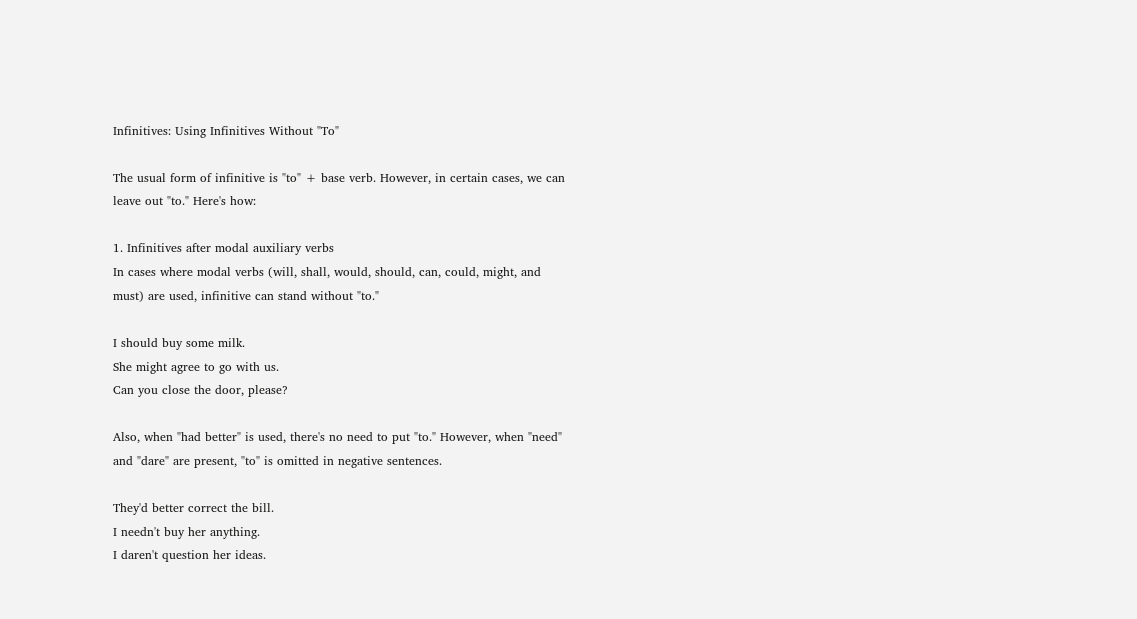Infinitives: Using Infinitives Without "To"

The usual form of infinitive is "to" + base verb. However, in certain cases, we can leave out "to." Here's how:

1. Infinitives after modal auxiliary verbs
In cases where modal verbs (will, shall, would, should, can, could, might, and must) are used, infinitive can stand without "to."

I should buy some milk.
She might agree to go with us.
Can you close the door, please?

Also, when "had better" is used, there's no need to put "to." However, when "need" and "dare" are present, "to" is omitted in negative sentences.

They'd better correct the bill.
I needn't buy her anything.
I daren't question her ideas.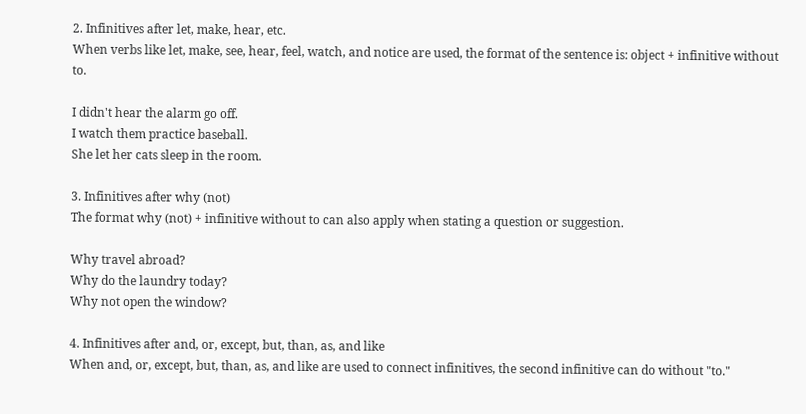2. Infinitives after let, make, hear, etc.
When verbs like let, make, see, hear, feel, watch, and notice are used, the format of the sentence is: object + infinitive without to.

I didn't hear the alarm go off.
I watch them practice baseball.
She let her cats sleep in the room.

3. Infinitives after why (not)
The format why (not) + infinitive without to can also apply when stating a question or suggestion.

Why travel abroad?
Why do the laundry today?
Why not open the window?

4. Infinitives after and, or, except, but, than, as, and like
When and, or, except, but, than, as, and like are used to connect infinitives, the second infinitive can do without "to."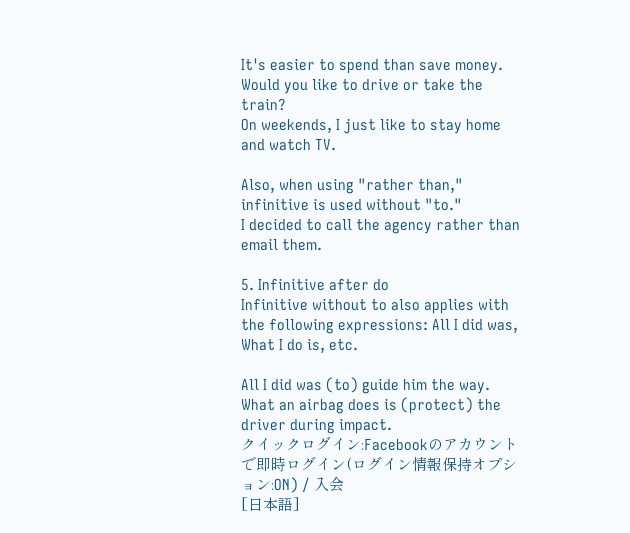It's easier to spend than save money.
Would you like to drive or take the train?
On weekends, I just like to stay home and watch TV.

Also, when using "rather than," infinitive is used without "to."
I decided to call the agency rather than email them.

5. Infinitive after do
Infinitive without to also applies with the following expressions: All I did was, What I do is, etc.

All I did was (to) guide him the way.
What an airbag does is (protect) the driver during impact.
クイックログイン:Facebookのアカウントで即時ログイン(ログイン情報保持オプション:ON) / 入会
[日本語]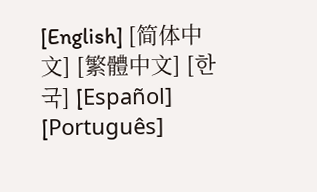[English] [简体中文] [繁體中文] [한국] [Español] [Português]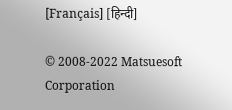[Français] [हिन्दी]

© 2008-2022 Matsuesoft Corporation